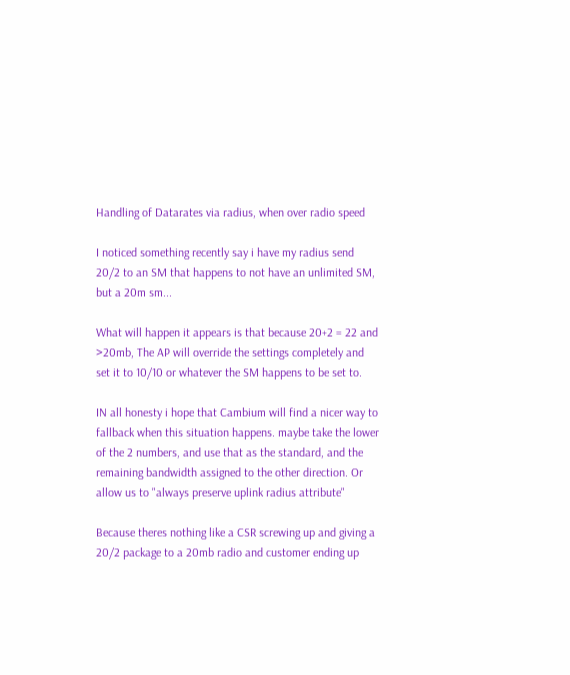Handling of Datarates via radius, when over radio speed

I noticed something recently say i have my radius send 20/2 to an SM that happens to not have an unlimited SM, but a 20m sm...

What will happen it appears is that because 20+2 = 22 and >20mb, The AP will override the settings completely and set it to 10/10 or whatever the SM happens to be set to.

IN all honesty i hope that Cambium will find a nicer way to fallback when this situation happens. maybe take the lower of the 2 numbers, and use that as the standard, and the remaining bandwidth assigned to the other direction. Or allow us to "always preserve uplink radius attribute"

Because theres nothing like a CSR screwing up and giving a 20/2 package to a 20mb radio and customer ending up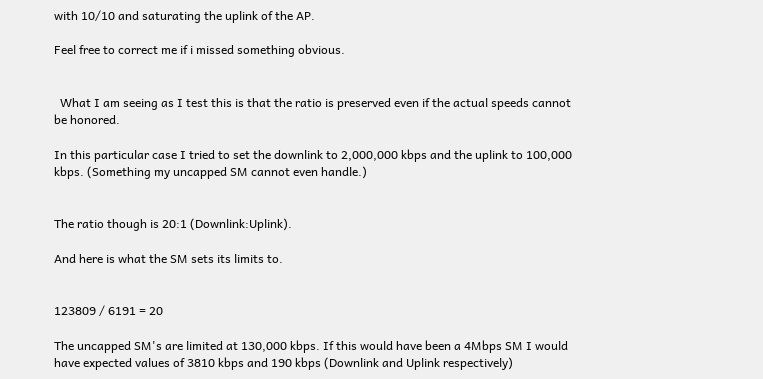with 10/10 and saturating the uplink of the AP.

Feel free to correct me if i missed something obvious.


  What I am seeing as I test this is that the ratio is preserved even if the actual speeds cannot be honored.

In this particular case I tried to set the downlink to 2,000,000 kbps and the uplink to 100,000 kbps. (Something my uncapped SM cannot even handle.)


The ratio though is 20:1 (Downlink:Uplink).

And here is what the SM sets its limits to.


123809 / 6191 = 20

The uncapped SM's are limited at 130,000 kbps. If this would have been a 4Mbps SM I would have expected values of 3810 kbps and 190 kbps (Downlink and Uplink respectively)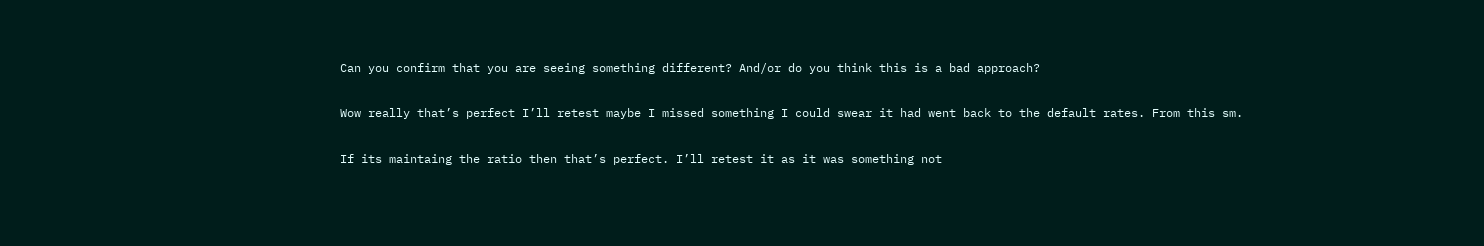Can you confirm that you are seeing something different? And/or do you think this is a bad approach?

Wow really that’s perfect I’ll retest maybe I missed something I could swear it had went back to the default rates. From this sm.

If its maintaing the ratio then that’s perfect. I’ll retest it as it was something not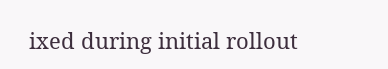ixed during initial rollout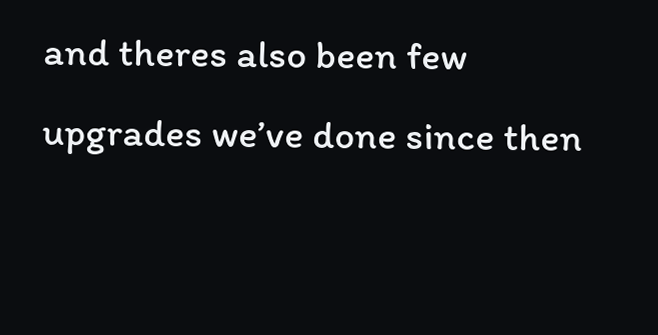and theres also been few upgrades we’ve done since then